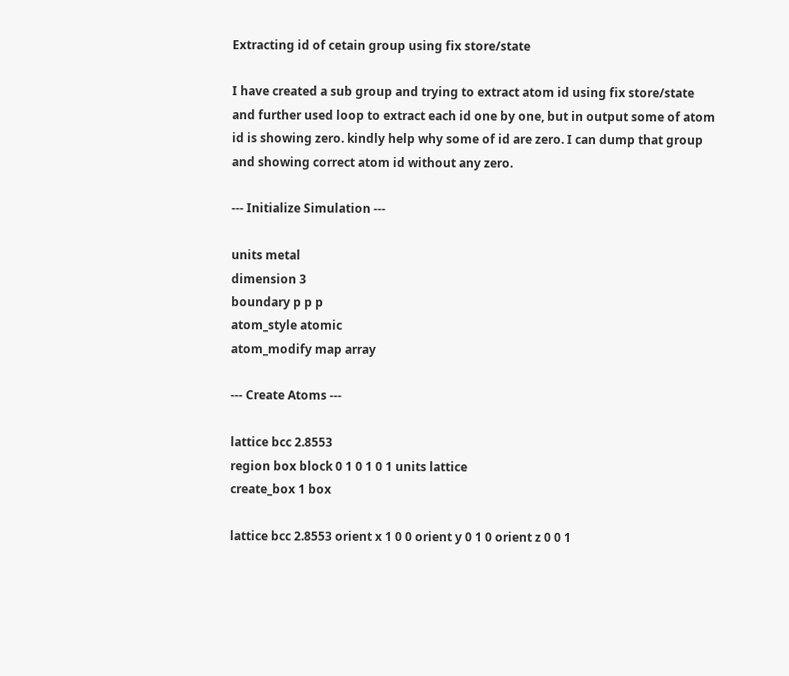Extracting id of cetain group using fix store/state

I have created a sub group and trying to extract atom id using fix store/state and further used loop to extract each id one by one, but in output some of atom id is showing zero. kindly help why some of id are zero. I can dump that group and showing correct atom id without any zero.

--- Initialize Simulation ---

units metal
dimension 3
boundary p p p
atom_style atomic
atom_modify map array

--- Create Atoms ---

lattice bcc 2.8553
region box block 0 1 0 1 0 1 units lattice
create_box 1 box

lattice bcc 2.8553 orient x 1 0 0 orient y 0 1 0 orient z 0 0 1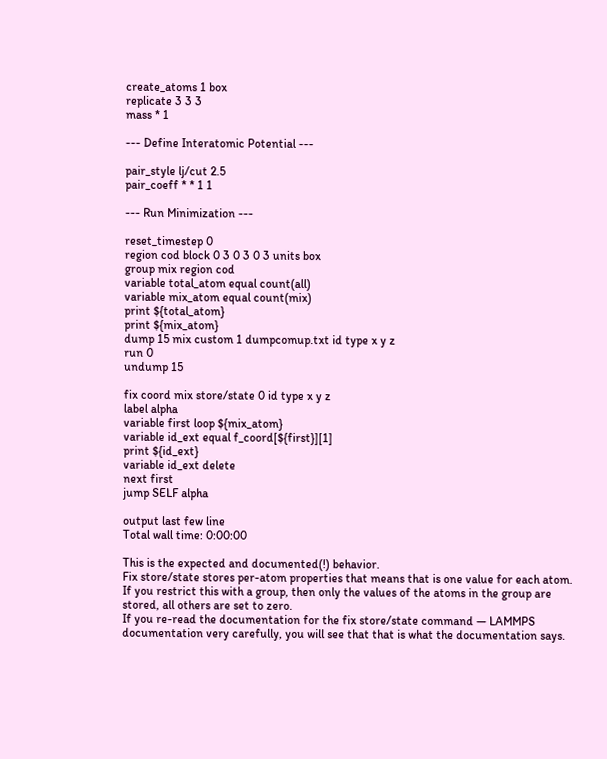create_atoms 1 box
replicate 3 3 3
mass * 1

--- Define Interatomic Potential ---

pair_style lj/cut 2.5
pair_coeff * * 1 1

--- Run Minimization ---

reset_timestep 0
region cod block 0 3 0 3 0 3 units box
group mix region cod
variable total_atom equal count(all)
variable mix_atom equal count(mix)
print ${total_atom}
print ${mix_atom}
dump 15 mix custom 1 dumpcomup.txt id type x y z
run 0
undump 15

fix coord mix store/state 0 id type x y z
label alpha
variable first loop ${mix_atom}
variable id_ext equal f_coord[${first}][1]
print ${id_ext}
variable id_ext delete
next first
jump SELF alpha

output last few line
Total wall time: 0:00:00

This is the expected and documented(!) behavior.
Fix store/state stores per-atom properties that means that is one value for each atom. If you restrict this with a group, then only the values of the atoms in the group are stored, all others are set to zero.
If you re-read the documentation for the fix store/state command — LAMMPS documentation very carefully, you will see that that is what the documentation says.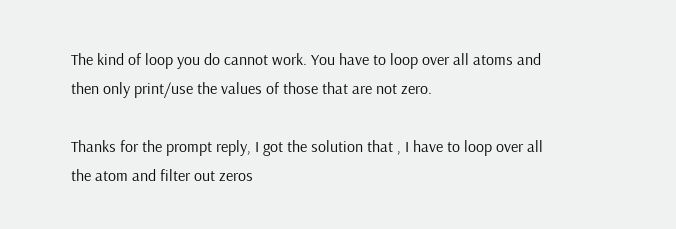The kind of loop you do cannot work. You have to loop over all atoms and then only print/use the values of those that are not zero.

Thanks for the prompt reply, I got the solution that , I have to loop over all the atom and filter out zeros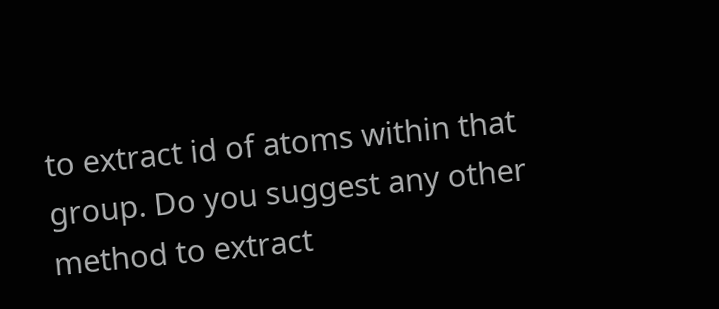to extract id of atoms within that group. Do you suggest any other method to extract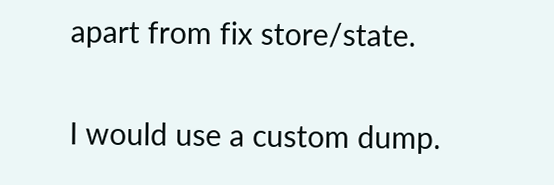apart from fix store/state.

I would use a custom dump.